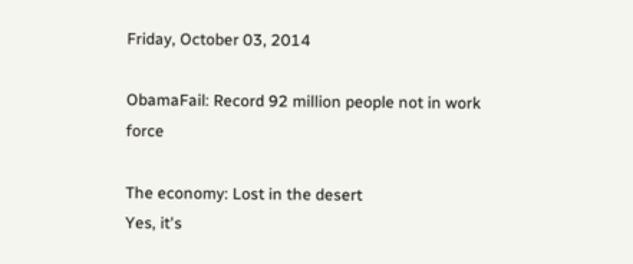Friday, October 03, 2014

ObamaFail: Record 92 million people not in work force

The economy: Lost in the desert
Yes, it's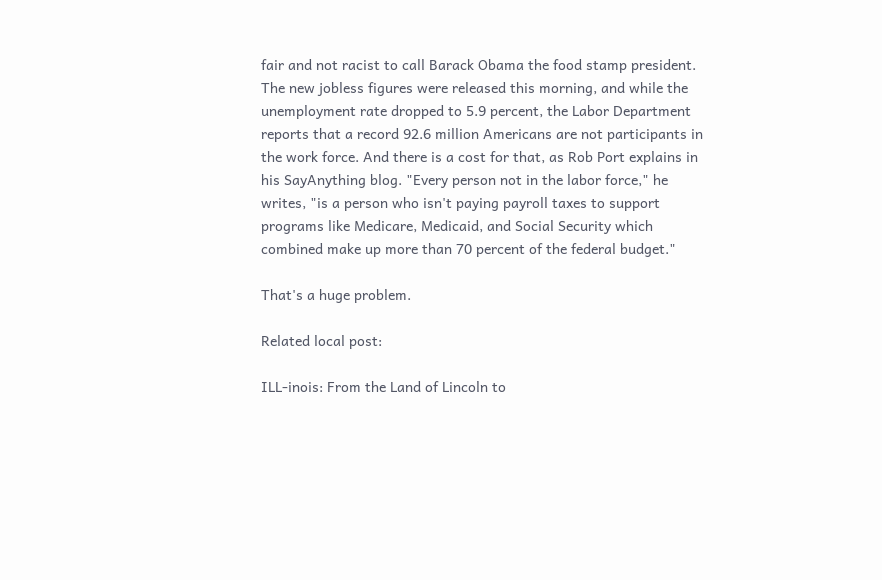fair and not racist to call Barack Obama the food stamp president. The new jobless figures were released this morning, and while the unemployment rate dropped to 5.9 percent, the Labor Department reports that a record 92.6 million Americans are not participants in the work force. And there is a cost for that, as Rob Port explains in his SayAnything blog. "Every person not in the labor force," he writes, "is a person who isn't paying payroll taxes to support programs like Medicare, Medicaid, and Social Security which combined make up more than 70 percent of the federal budget."

That's a huge problem.

Related local post:

ILL-inois: From the Land of Lincoln to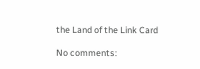the Land of the Link Card

No comments: